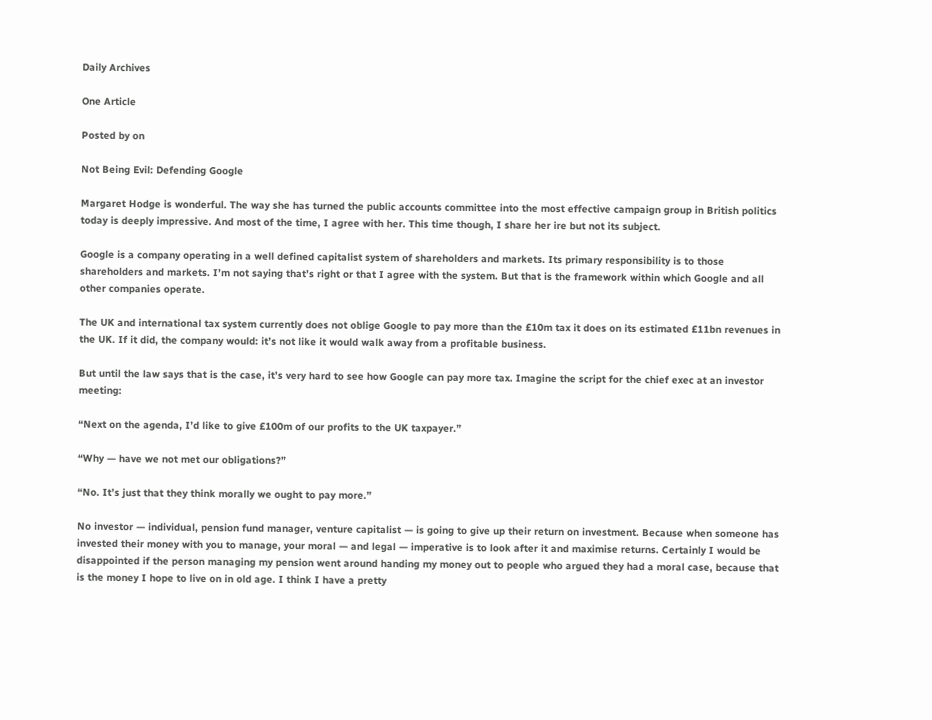Daily Archives

One Article

Posted by on

Not Being Evil: Defending Google

Margaret Hodge is wonderful. The way she has turned the public accounts committee into the most effective campaign group in British politics today is deeply impressive. And most of the time, I agree with her. This time though, I share her ire but not its subject.

Google is a company operating in a well defined capitalist system of shareholders and markets. Its primary responsibility is to those shareholders and markets. I’m not saying that’s right or that I agree with the system. But that is the framework within which Google and all other companies operate.

The UK and international tax system currently does not oblige Google to pay more than the £10m tax it does on its estimated £11bn revenues in the UK. If it did, the company would: it’s not like it would walk away from a profitable business.

But until the law says that is the case, it’s very hard to see how Google can pay more tax. Imagine the script for the chief exec at an investor meeting:

“Next on the agenda, I’d like to give £100m of our profits to the UK taxpayer.”

“Why — have we not met our obligations?”

“No. It’s just that they think morally we ought to pay more.”

No investor — individual, pension fund manager, venture capitalist — is going to give up their return on investment. Because when someone has invested their money with you to manage, your moral — and legal — imperative is to look after it and maximise returns. Certainly I would be disappointed if the person managing my pension went around handing my money out to people who argued they had a moral case, because that is the money I hope to live on in old age. I think I have a pretty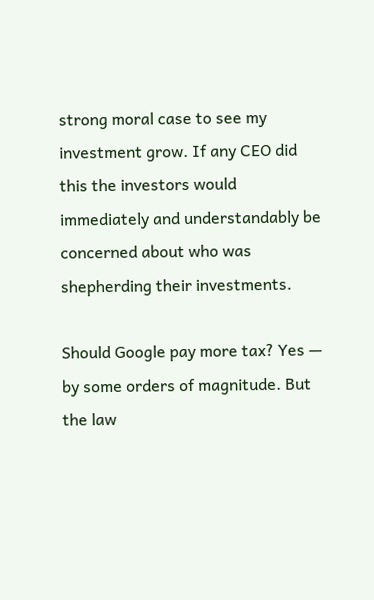strong moral case to see my investment grow. If any CEO did this the investors would immediately and understandably be concerned about who was shepherding their investments.

Should Google pay more tax? Yes — by some orders of magnitude. But the law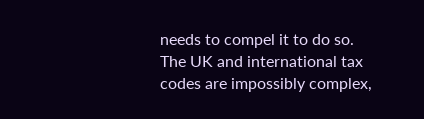needs to compel it to do so. The UK and international tax codes are impossibly complex,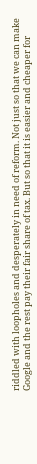riddled with loopholes and desperately in need of reform. Not just so that we can make Google and the rest pay their fair share of tax. But so that it is easier and cheaper for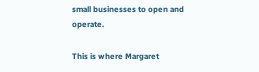small businesses to open and operate.

This is where Margaret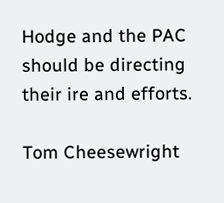Hodge and the PAC should be directing their ire and efforts.

Tom Cheesewright